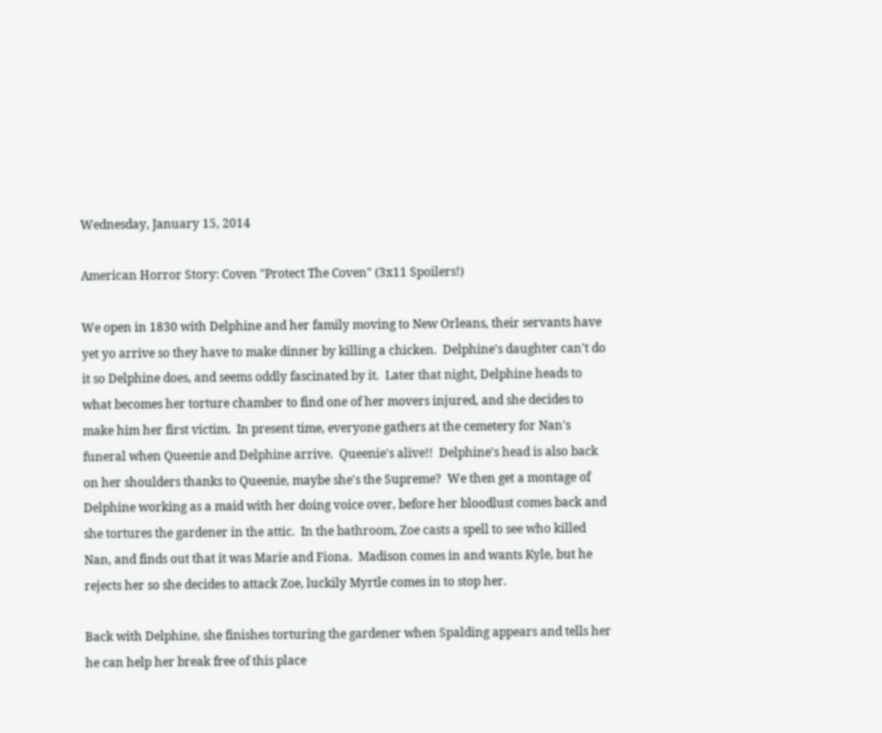Wednesday, January 15, 2014

American Horror Story: Coven "Protect The Coven" (3x11 Spoilers!)

We open in 1830 with Delphine and her family moving to New Orleans, their servants have yet yo arrive so they have to make dinner by killing a chicken.  Delphine's daughter can't do it so Delphine does, and seems oddly fascinated by it.  Later that night, Delphine heads to what becomes her torture chamber to find one of her movers injured, and she decides to make him her first victim.  In present time, everyone gathers at the cemetery for Nan's funeral when Queenie and Delphine arrive.  Queenie's alive!!  Delphine's head is also back on her shoulders thanks to Queenie, maybe she's the Supreme?  We then get a montage of Delphine working as a maid with her doing voice over, before her bloodlust comes back and she tortures the gardener in the attic.  In the bathroom, Zoe casts a spell to see who killed Nan, and finds out that it was Marie and Fiona.  Madison comes in and wants Kyle, but he rejects her so she decides to attack Zoe, luckily Myrtle comes in to stop her.

Back with Delphine, she finishes torturing the gardener when Spalding appears and tells her he can help her break free of this place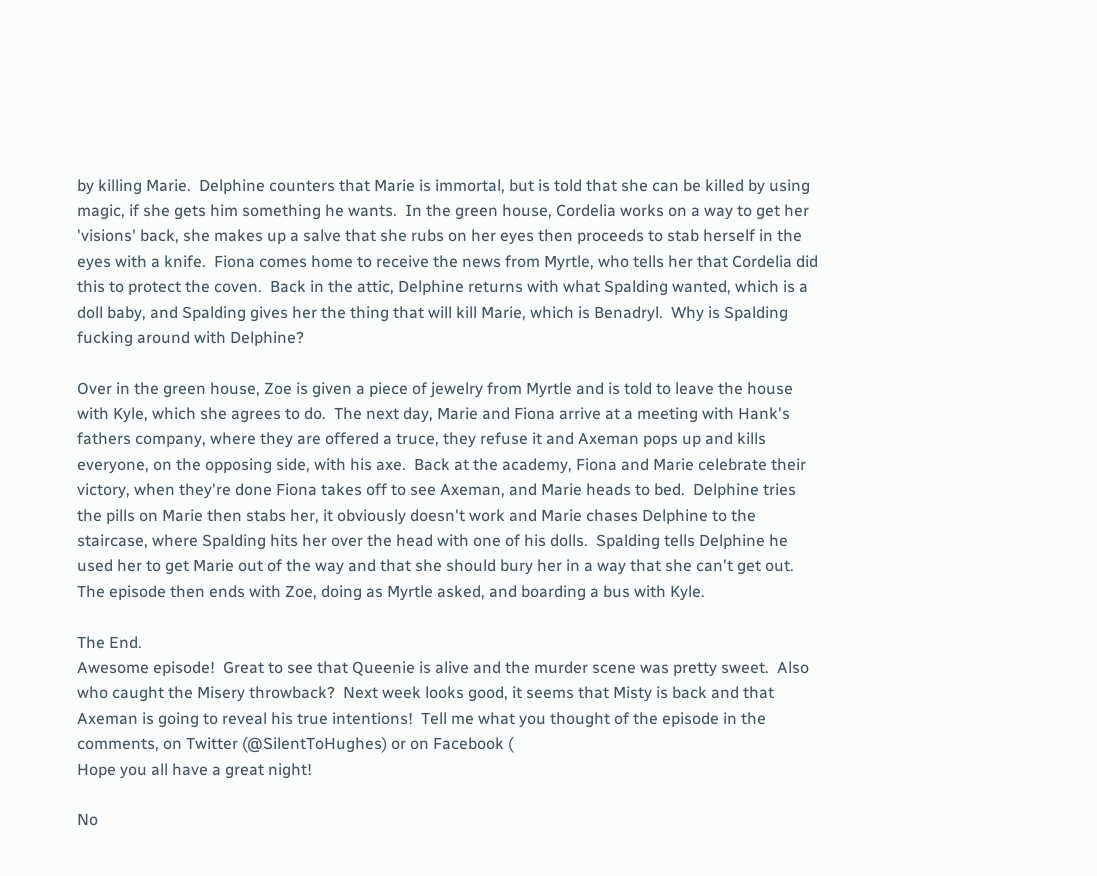by killing Marie.  Delphine counters that Marie is immortal, but is told that she can be killed by using magic, if she gets him something he wants.  In the green house, Cordelia works on a way to get her 'visions' back, she makes up a salve that she rubs on her eyes then proceeds to stab herself in the eyes with a knife.  Fiona comes home to receive the news from Myrtle, who tells her that Cordelia did this to protect the coven.  Back in the attic, Delphine returns with what Spalding wanted, which is a doll baby, and Spalding gives her the thing that will kill Marie, which is Benadryl.  Why is Spalding fucking around with Delphine?

Over in the green house, Zoe is given a piece of jewelry from Myrtle and is told to leave the house with Kyle, which she agrees to do.  The next day, Marie and Fiona arrive at a meeting with Hank's fathers company, where they are offered a truce, they refuse it and Axeman pops up and kills everyone, on the opposing side, with his axe.  Back at the academy, Fiona and Marie celebrate their victory, when they're done Fiona takes off to see Axeman, and Marie heads to bed.  Delphine tries the pills on Marie then stabs her, it obviously doesn't work and Marie chases Delphine to the staircase, where Spalding hits her over the head with one of his dolls.  Spalding tells Delphine he used her to get Marie out of the way and that she should bury her in a way that she can't get out.  The episode then ends with Zoe, doing as Myrtle asked, and boarding a bus with Kyle.

The End.
Awesome episode!  Great to see that Queenie is alive and the murder scene was pretty sweet.  Also who caught the Misery throwback?  Next week looks good, it seems that Misty is back and that Axeman is going to reveal his true intentions!  Tell me what you thought of the episode in the comments, on Twitter (@SilentToHughes) or on Facebook (
Hope you all have a great night!

No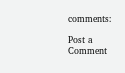comments:

Post a Comment